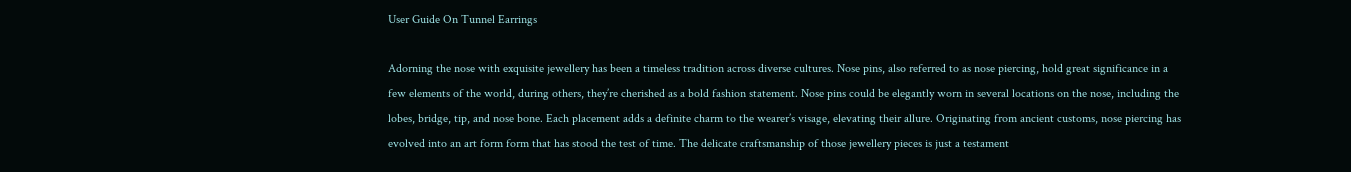User Guide On Tunnel Earrings

Adorning the nose with exquisite jewellery has been a timeless tradition across diverse cultures. Nose pins, also referred to as nose piercing, hold great significance in a few elements of the world, during others, they’re cherished as a bold fashion statement. Nose pins could be elegantly worn in several locations on the nose, including the lobes, bridge, tip, and nose bone. Each placement adds a definite charm to the wearer’s visage, elevating their allure. Originating from ancient customs, nose piercing has evolved into an art form form that has stood the test of time. The delicate craftsmanship of those jewellery pieces is just a testament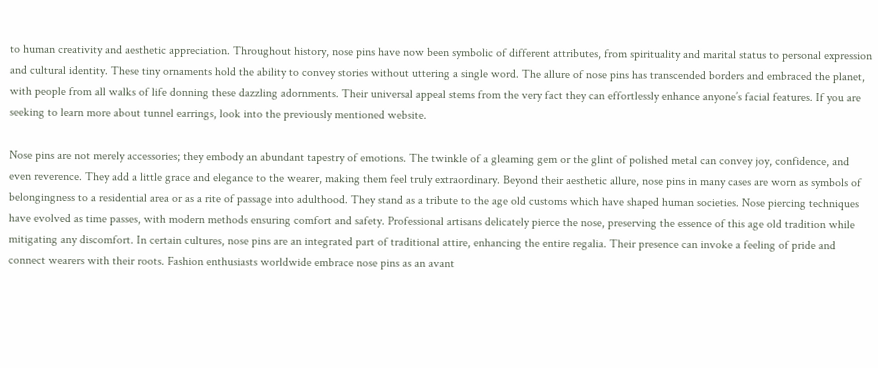to human creativity and aesthetic appreciation. Throughout history, nose pins have now been symbolic of different attributes, from spirituality and marital status to personal expression and cultural identity. These tiny ornaments hold the ability to convey stories without uttering a single word. The allure of nose pins has transcended borders and embraced the planet, with people from all walks of life donning these dazzling adornments. Their universal appeal stems from the very fact they can effortlessly enhance anyone’s facial features. If you are seeking to learn more about tunnel earrings, look into the previously mentioned website.

Nose pins are not merely accessories; they embody an abundant tapestry of emotions. The twinkle of a gleaming gem or the glint of polished metal can convey joy, confidence, and even reverence. They add a little grace and elegance to the wearer, making them feel truly extraordinary. Beyond their aesthetic allure, nose pins in many cases are worn as symbols of belongingness to a residential area or as a rite of passage into adulthood. They stand as a tribute to the age old customs which have shaped human societies. Nose piercing techniques have evolved as time passes, with modern methods ensuring comfort and safety. Professional artisans delicately pierce the nose, preserving the essence of this age old tradition while mitigating any discomfort. In certain cultures, nose pins are an integrated part of traditional attire, enhancing the entire regalia. Their presence can invoke a feeling of pride and connect wearers with their roots. Fashion enthusiasts worldwide embrace nose pins as an avant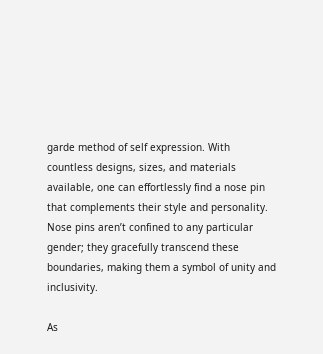garde method of self expression. With countless designs, sizes, and materials available, one can effortlessly find a nose pin that complements their style and personality. Nose pins aren’t confined to any particular gender; they gracefully transcend these boundaries, making them a symbol of unity and inclusivity.

As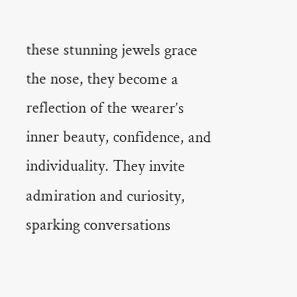these stunning jewels grace the nose, they become a reflection of the wearer’s inner beauty, confidence, and individuality. They invite admiration and curiosity, sparking conversations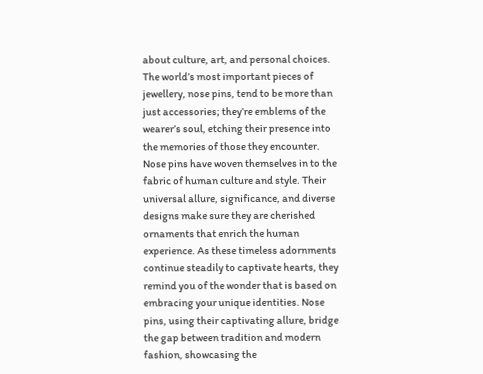about culture, art, and personal choices. The world’s most important pieces of jewellery, nose pins, tend to be more than just accessories; they’re emblems of the wearer’s soul, etching their presence into the memories of those they encounter. Nose pins have woven themselves in to the fabric of human culture and style. Their universal allure, significance, and diverse designs make sure they are cherished ornaments that enrich the human experience. As these timeless adornments continue steadily to captivate hearts, they remind you of the wonder that is based on embracing your unique identities. Nose pins, using their captivating allure, bridge the gap between tradition and modern fashion, showcasing the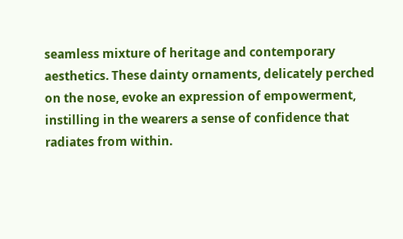seamless mixture of heritage and contemporary aesthetics. These dainty ornaments, delicately perched on the nose, evoke an expression of empowerment, instilling in the wearers a sense of confidence that radiates from within.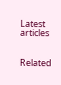Latest articles


Related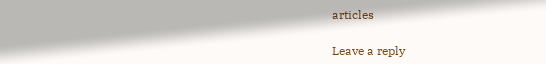articles

Leave a reply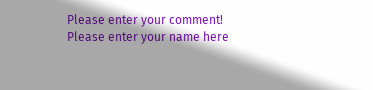Please enter your comment!
Please enter your name here